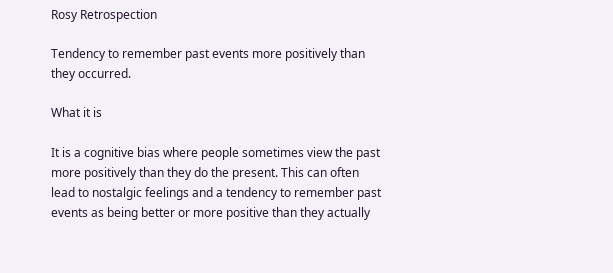Rosy Retrospection

Tendency to remember past events more positively than they occurred.

What it is

It is a cognitive bias where people sometimes view the past more positively than they do the present. This can often lead to nostalgic feelings and a tendency to remember past events as being better or more positive than they actually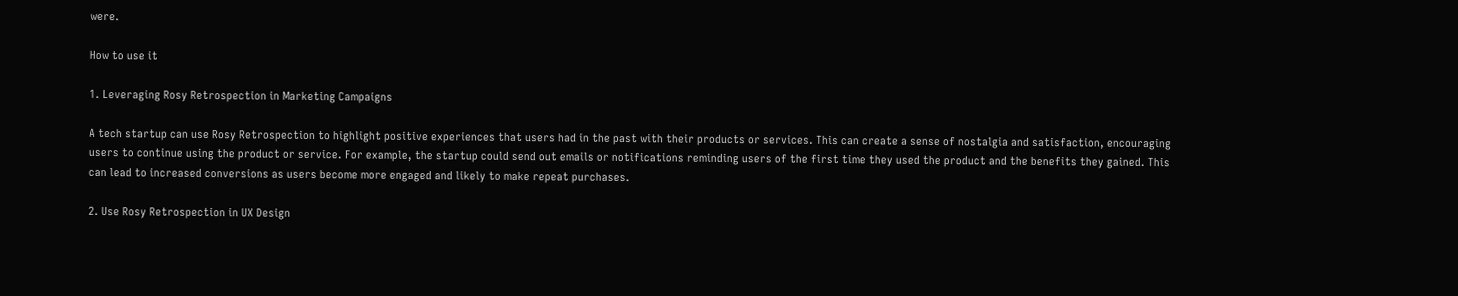were.

How to use it

1. Leveraging Rosy Retrospection in Marketing Campaigns

A tech startup can use Rosy Retrospection to highlight positive experiences that users had in the past with their products or services. This can create a sense of nostalgia and satisfaction, encouraging users to continue using the product or service. For example, the startup could send out emails or notifications reminding users of the first time they used the product and the benefits they gained. This can lead to increased conversions as users become more engaged and likely to make repeat purchases.

2. Use Rosy Retrospection in UX Design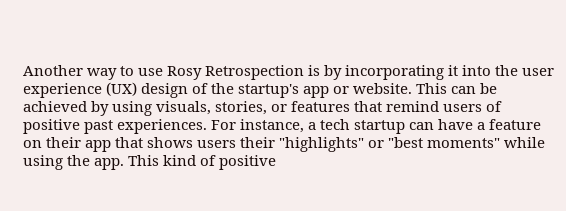Another way to use Rosy Retrospection is by incorporating it into the user experience (UX) design of the startup's app or website. This can be achieved by using visuals, stories, or features that remind users of positive past experiences. For instance, a tech startup can have a feature on their app that shows users their "highlights" or "best moments" while using the app. This kind of positive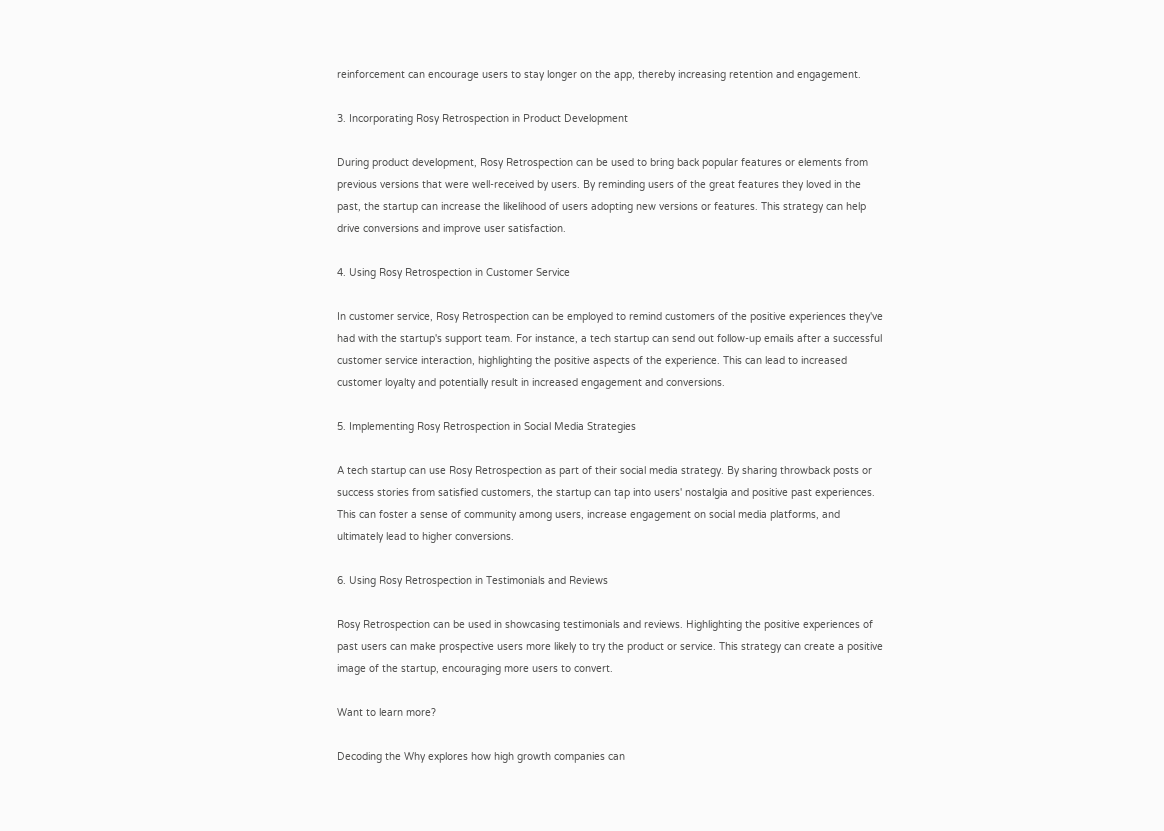reinforcement can encourage users to stay longer on the app, thereby increasing retention and engagement.

3. Incorporating Rosy Retrospection in Product Development

During product development, Rosy Retrospection can be used to bring back popular features or elements from previous versions that were well-received by users. By reminding users of the great features they loved in the past, the startup can increase the likelihood of users adopting new versions or features. This strategy can help drive conversions and improve user satisfaction.

4. Using Rosy Retrospection in Customer Service

In customer service, Rosy Retrospection can be employed to remind customers of the positive experiences they've had with the startup's support team. For instance, a tech startup can send out follow-up emails after a successful customer service interaction, highlighting the positive aspects of the experience. This can lead to increased customer loyalty and potentially result in increased engagement and conversions.

5. Implementing Rosy Retrospection in Social Media Strategies

A tech startup can use Rosy Retrospection as part of their social media strategy. By sharing throwback posts or success stories from satisfied customers, the startup can tap into users' nostalgia and positive past experiences. This can foster a sense of community among users, increase engagement on social media platforms, and ultimately lead to higher conversions.

6. Using Rosy Retrospection in Testimonials and Reviews

Rosy Retrospection can be used in showcasing testimonials and reviews. Highlighting the positive experiences of past users can make prospective users more likely to try the product or service. This strategy can create a positive image of the startup, encouraging more users to convert.

Want to learn more?

Decoding the Why explores how high growth companies can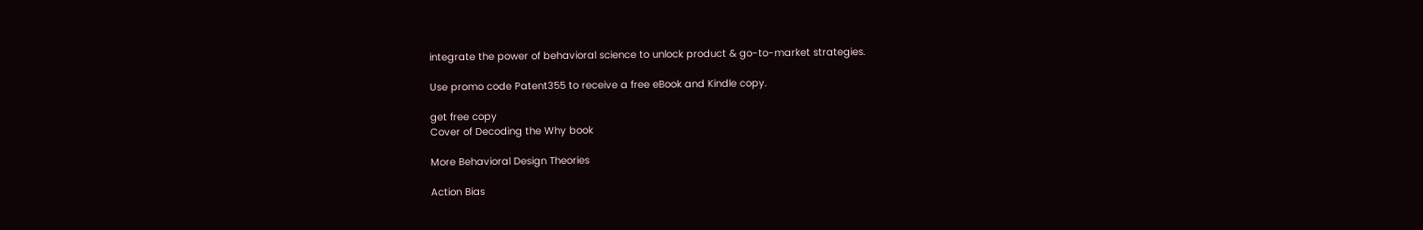integrate the power of behavioral science to unlock product & go-to-market strategies.

Use promo code Patent355 to receive a free eBook and Kindle copy.

get free copy
Cover of Decoding the Why book

More Behavioral Design Theories

Action Bias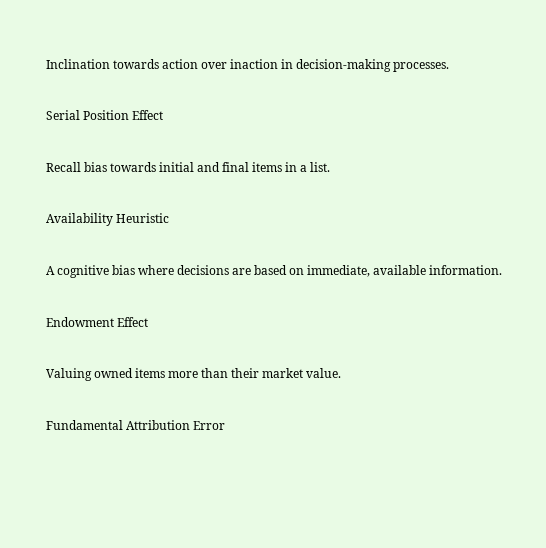Inclination towards action over inaction in decision-making processes.

Serial Position Effect

Recall bias towards initial and final items in a list.

Availability Heuristic

A cognitive bias where decisions are based on immediate, available information.

Endowment Effect

Valuing owned items more than their market value.

Fundamental Attribution Error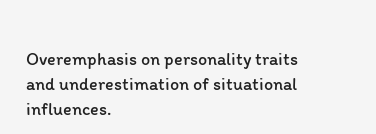Overemphasis on personality traits and underestimation of situational influences.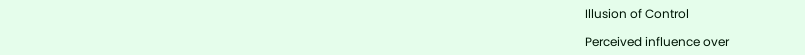Illusion of Control

Perceived influence over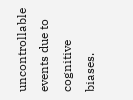uncontrollable events due to cognitive biases.